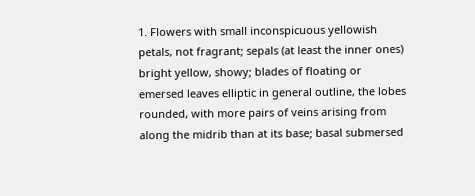1. Flowers with small inconspicuous yellowish petals, not fragrant; sepals (at least the inner ones) bright yellow, showy; blades of floating or emersed leaves elliptic in general outline, the lobes rounded, with more pairs of veins arising from along the midrib than at its base; basal submersed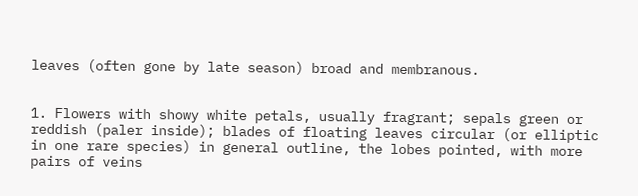leaves (often gone by late season) broad and membranous.


1. Flowers with showy white petals, usually fragrant; sepals green or reddish (paler inside); blades of floating leaves circular (or elliptic in one rare species) in general outline, the lobes pointed, with more pairs of veins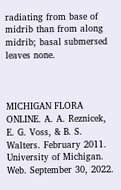radiating from base of midrib than from along midrib; basal submersed leaves none.



MICHIGAN FLORA ONLINE. A. A. Reznicek, E. G. Voss, & B. S. Walters. February 2011. University of Michigan. Web. September 30, 2022.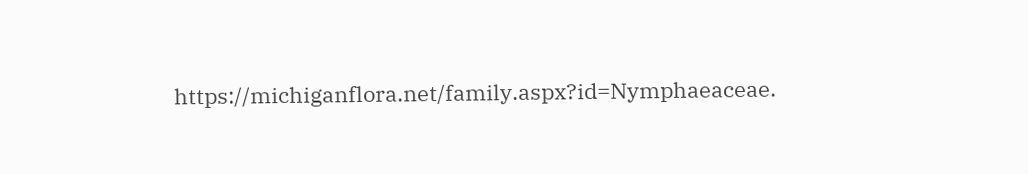https://michiganflora.net/family.aspx?id=Nymphaeaceae.